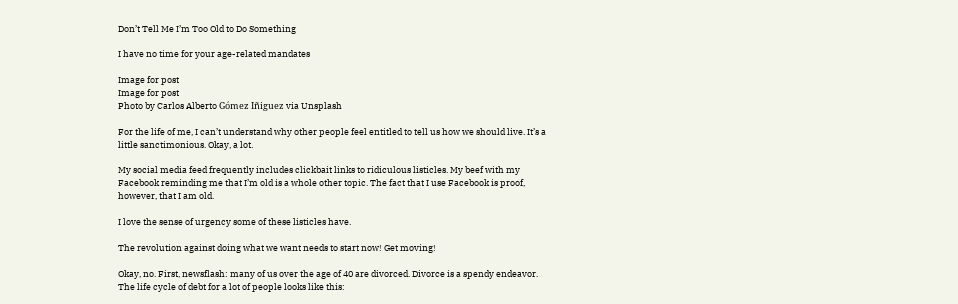Don’t Tell Me I’m Too Old to Do Something

I have no time for your age-related mandates

Image for post
Image for post
Photo by Carlos Alberto Gómez Iñiguez via Unsplash

For the life of me, I can’t understand why other people feel entitled to tell us how we should live. It’s a little sanctimonious. Okay, a lot.

My social media feed frequently includes clickbait links to ridiculous listicles. My beef with my Facebook reminding me that I’m old is a whole other topic. The fact that I use Facebook is proof, however, that I am old.

I love the sense of urgency some of these listicles have.

The revolution against doing what we want needs to start now! Get moving!

Okay, no. First, newsflash: many of us over the age of 40 are divorced. Divorce is a spendy endeavor. The life cycle of debt for a lot of people looks like this: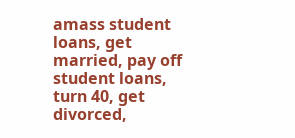amass student loans, get married, pay off student loans, turn 40, get divorced,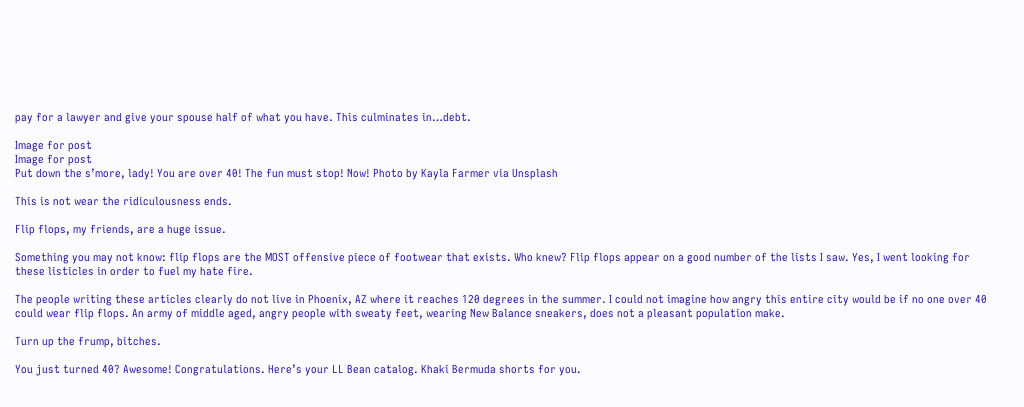pay for a lawyer and give your spouse half of what you have. This culminates in…debt.

Image for post
Image for post
Put down the s’more, lady! You are over 40! The fun must stop! Now! Photo by Kayla Farmer via Unsplash

This is not wear the ridiculousness ends.

Flip flops, my friends, are a huge issue.

Something you may not know: flip flops are the MOST offensive piece of footwear that exists. Who knew? Flip flops appear on a good number of the lists I saw. Yes, I went looking for these listicles in order to fuel my hate fire.

The people writing these articles clearly do not live in Phoenix, AZ where it reaches 120 degrees in the summer. I could not imagine how angry this entire city would be if no one over 40 could wear flip flops. An army of middle aged, angry people with sweaty feet, wearing New Balance sneakers, does not a pleasant population make.

Turn up the frump, bitches.

You just turned 40? Awesome! Congratulations. Here’s your LL Bean catalog. Khaki Bermuda shorts for you.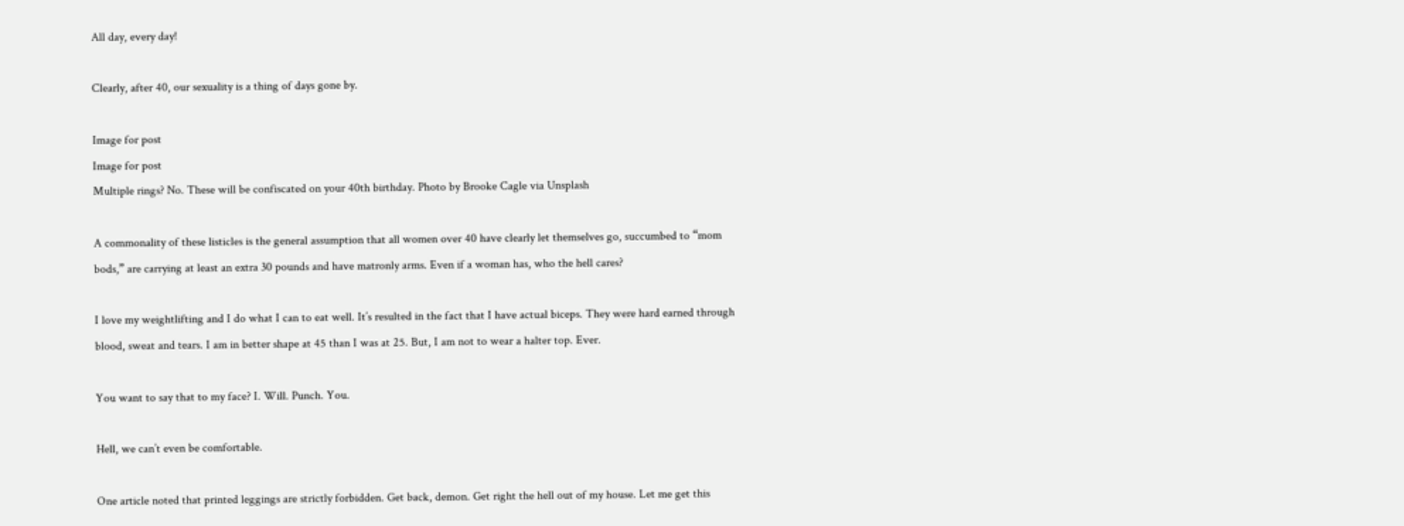All day, every day!

Clearly, after 40, our sexuality is a thing of days gone by.

Image for post
Image for post
Multiple rings? No. These will be confiscated on your 40th birthday. Photo by Brooke Cagle via Unsplash

A commonality of these listicles is the general assumption that all women over 40 have clearly let themselves go, succumbed to “mom bods,” are carrying at least an extra 30 pounds and have matronly arms. Even if a woman has, who the hell cares?

I love my weightlifting and I do what I can to eat well. It’s resulted in the fact that I have actual biceps. They were hard earned through blood, sweat and tears. I am in better shape at 45 than I was at 25. But, I am not to wear a halter top. Ever.

You want to say that to my face? I. Will. Punch. You.

Hell, we can’t even be comfortable.

One article noted that printed leggings are strictly forbidden. Get back, demon. Get right the hell out of my house. Let me get this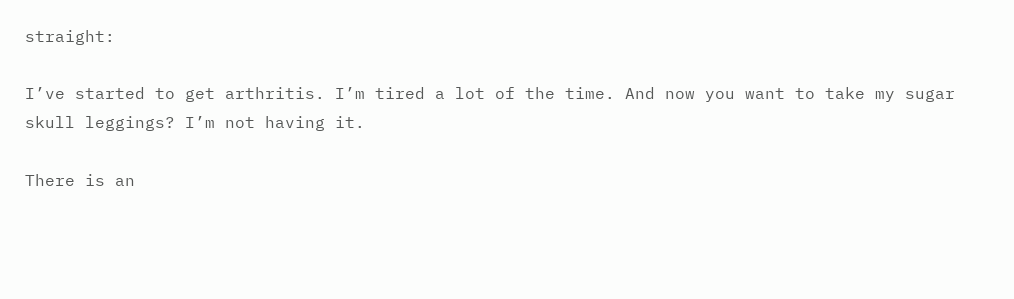straight:

I’ve started to get arthritis. I’m tired a lot of the time. And now you want to take my sugar skull leggings? I’m not having it.

There is an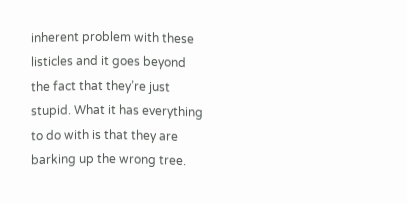inherent problem with these listicles and it goes beyond the fact that they’re just stupid. What it has everything to do with is that they are barking up the wrong tree.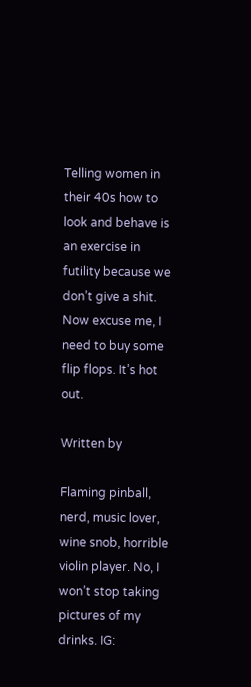Telling women in their 40s how to look and behave is an exercise in futility because we don’t give a shit. Now excuse me, I need to buy some flip flops. It’s hot out.

Written by

Flaming pinball, nerd, music lover, wine snob, horrible violin player. No, I won’t stop taking pictures of my drinks. IG: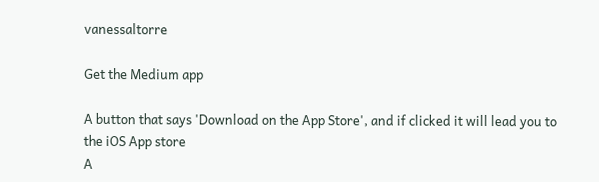vanessaltorre

Get the Medium app

A button that says 'Download on the App Store', and if clicked it will lead you to the iOS App store
A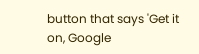button that says 'Get it on, Google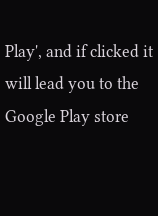Play', and if clicked it will lead you to the Google Play store